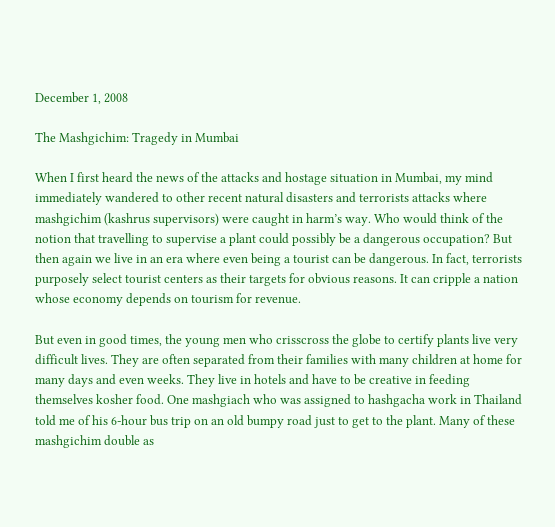December 1, 2008

The Mashgichim: Tragedy in Mumbai

When I first heard the news of the attacks and hostage situation in Mumbai, my mind immediately wandered to other recent natural disasters and terrorists attacks where mashgichim (kashrus supervisors) were caught in harm’s way. Who would think of the notion that travelling to supervise a plant could possibly be a dangerous occupation? But then again we live in an era where even being a tourist can be dangerous. In fact, terrorists purposely select tourist centers as their targets for obvious reasons. It can cripple a nation whose economy depends on tourism for revenue.

But even in good times, the young men who crisscross the globe to certify plants live very difficult lives. They are often separated from their families with many children at home for many days and even weeks. They live in hotels and have to be creative in feeding themselves kosher food. One mashgiach who was assigned to hashgacha work in Thailand told me of his 6-hour bus trip on an old bumpy road just to get to the plant. Many of these mashgichim double as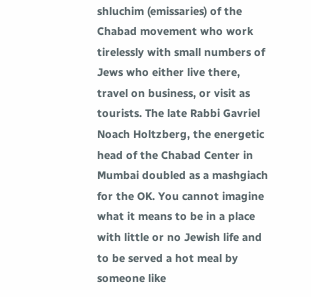shluchim (emissaries) of the Chabad movement who work tirelessly with small numbers of Jews who either live there, travel on business, or visit as tourists. The late Rabbi Gavriel Noach Holtzberg, the energetic head of the Chabad Center in Mumbai doubled as a mashgiach for the OK. You cannot imagine what it means to be in a place with little or no Jewish life and to be served a hot meal by someone like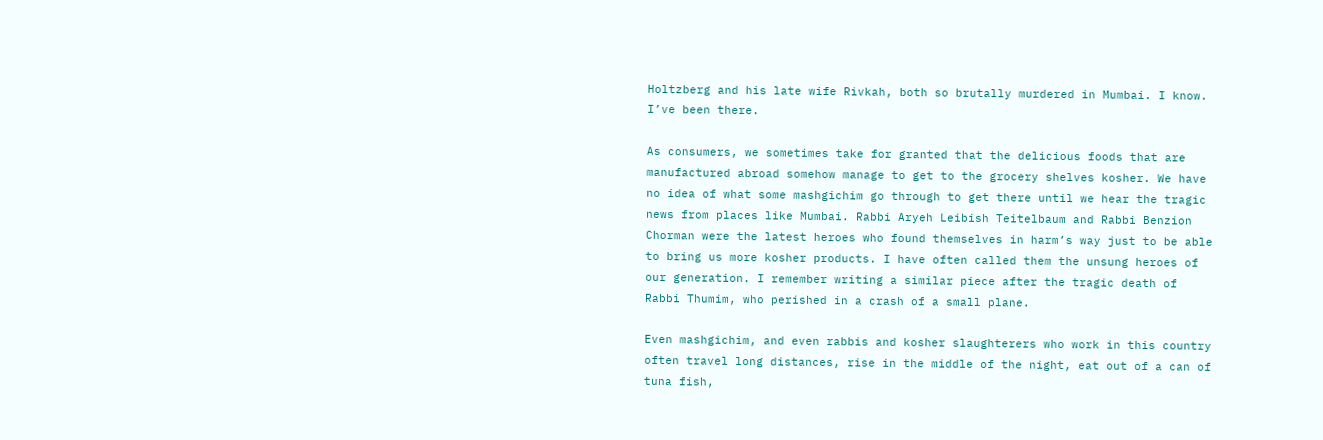Holtzberg and his late wife Rivkah, both so brutally murdered in Mumbai. I know. I’ve been there.

As consumers, we sometimes take for granted that the delicious foods that are manufactured abroad somehow manage to get to the grocery shelves kosher. We have no idea of what some mashgichim go through to get there until we hear the tragic news from places like Mumbai. Rabbi Aryeh Leibish Teitelbaum and Rabbi Benzion Chorman were the latest heroes who found themselves in harm’s way just to be able to bring us more kosher products. I have often called them the unsung heroes of our generation. I remember writing a similar piece after the tragic death of Rabbi Thumim, who perished in a crash of a small plane.

Even mashgichim, and even rabbis and kosher slaughterers who work in this country often travel long distances, rise in the middle of the night, eat out of a can of tuna fish,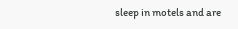sleep in motels and are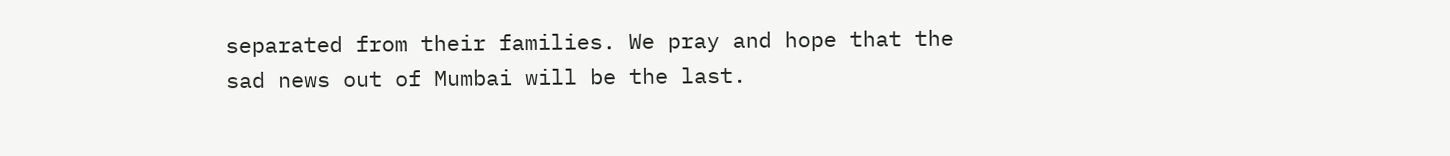separated from their families. We pray and hope that the sad news out of Mumbai will be the last.